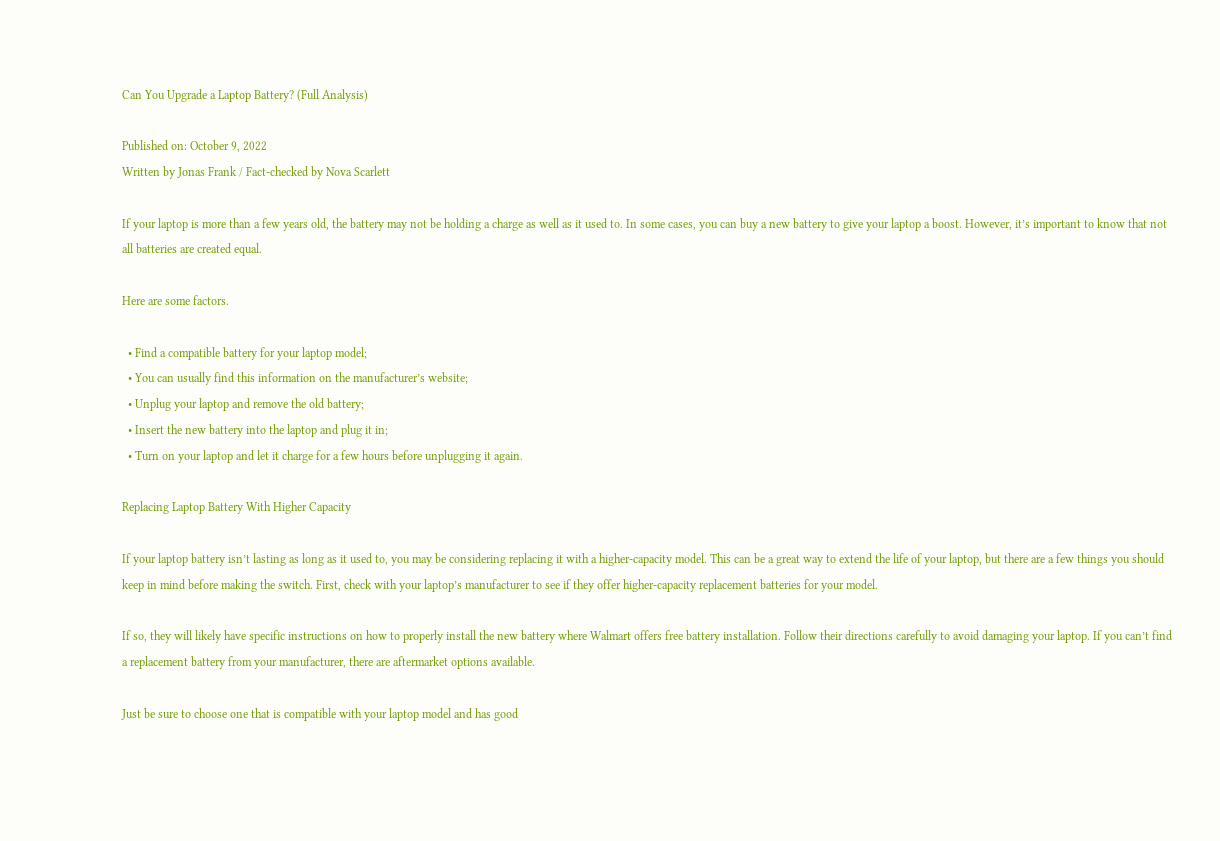Can You Upgrade a Laptop Battery? (Full Analysis)

Published on: October 9, 2022
Written by Jonas Frank / Fact-checked by Nova Scarlett

If your laptop is more than a few years old, the battery may not be holding a charge as well as it used to. In some cases, you can buy a new battery to give your laptop a boost. However, it’s important to know that not all batteries are created equal.

Here are some factors.

  • Find a compatible battery for your laptop model;
  • You can usually find this information on the manufacturer’s website;
  • Unplug your laptop and remove the old battery;
  • Insert the new battery into the laptop and plug it in;
  • Turn on your laptop and let it charge for a few hours before unplugging it again.

Replacing Laptop Battery With Higher Capacity

If your laptop battery isn’t lasting as long as it used to, you may be considering replacing it with a higher-capacity model. This can be a great way to extend the life of your laptop, but there are a few things you should keep in mind before making the switch. First, check with your laptop’s manufacturer to see if they offer higher-capacity replacement batteries for your model.

If so, they will likely have specific instructions on how to properly install the new battery where Walmart offers free battery installation. Follow their directions carefully to avoid damaging your laptop. If you can’t find a replacement battery from your manufacturer, there are aftermarket options available.

Just be sure to choose one that is compatible with your laptop model and has good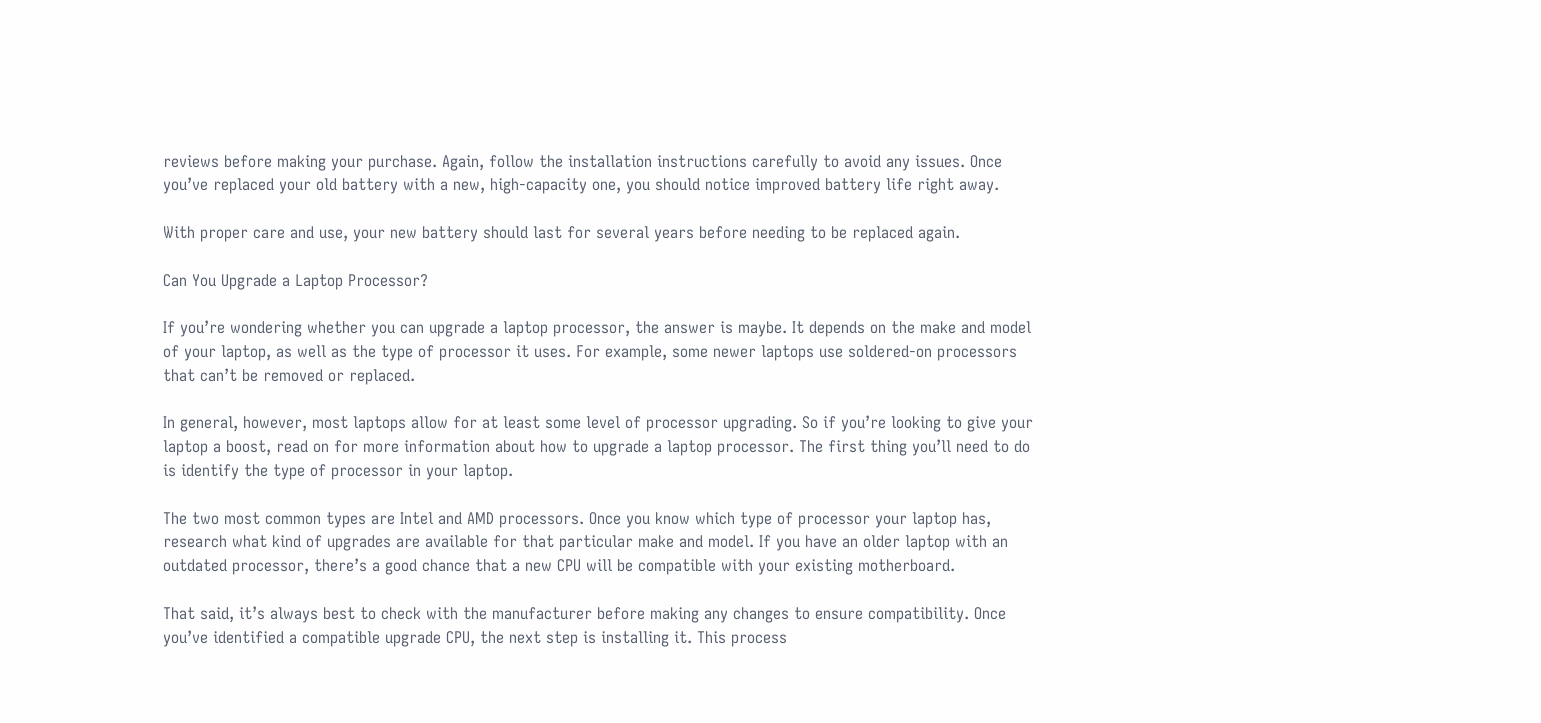reviews before making your purchase. Again, follow the installation instructions carefully to avoid any issues. Once you’ve replaced your old battery with a new, high-capacity one, you should notice improved battery life right away.

With proper care and use, your new battery should last for several years before needing to be replaced again.

Can You Upgrade a Laptop Processor?

If you’re wondering whether you can upgrade a laptop processor, the answer is maybe. It depends on the make and model of your laptop, as well as the type of processor it uses. For example, some newer laptops use soldered-on processors that can’t be removed or replaced.

In general, however, most laptops allow for at least some level of processor upgrading. So if you’re looking to give your laptop a boost, read on for more information about how to upgrade a laptop processor. The first thing you’ll need to do is identify the type of processor in your laptop.

The two most common types are Intel and AMD processors. Once you know which type of processor your laptop has, research what kind of upgrades are available for that particular make and model. If you have an older laptop with an outdated processor, there’s a good chance that a new CPU will be compatible with your existing motherboard.

That said, it’s always best to check with the manufacturer before making any changes to ensure compatibility. Once you’ve identified a compatible upgrade CPU, the next step is installing it. This process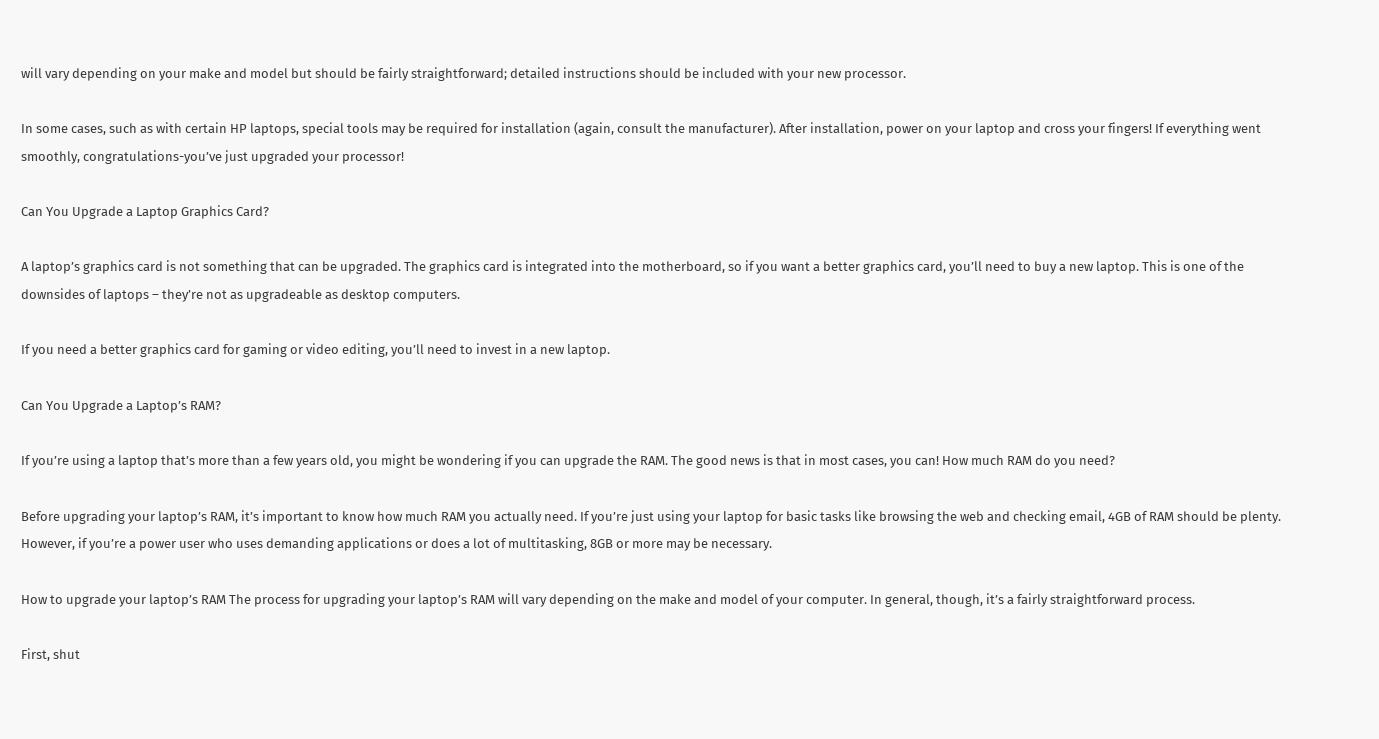will vary depending on your make and model but should be fairly straightforward; detailed instructions should be included with your new processor.

In some cases, such as with certain HP laptops, special tools may be required for installation (again, consult the manufacturer). After installation, power on your laptop and cross your fingers! If everything went smoothly, congratulations-you’ve just upgraded your processor!

Can You Upgrade a Laptop Graphics Card?

A laptop’s graphics card is not something that can be upgraded. The graphics card is integrated into the motherboard, so if you want a better graphics card, you’ll need to buy a new laptop. This is one of the downsides of laptops – they’re not as upgradeable as desktop computers.

If you need a better graphics card for gaming or video editing, you’ll need to invest in a new laptop.

Can You Upgrade a Laptop’s RAM?

If you’re using a laptop that’s more than a few years old, you might be wondering if you can upgrade the RAM. The good news is that in most cases, you can! How much RAM do you need?

Before upgrading your laptop’s RAM, it’s important to know how much RAM you actually need. If you’re just using your laptop for basic tasks like browsing the web and checking email, 4GB of RAM should be plenty. However, if you’re a power user who uses demanding applications or does a lot of multitasking, 8GB or more may be necessary.

How to upgrade your laptop’s RAM The process for upgrading your laptop’s RAM will vary depending on the make and model of your computer. In general, though, it’s a fairly straightforward process.

First, shut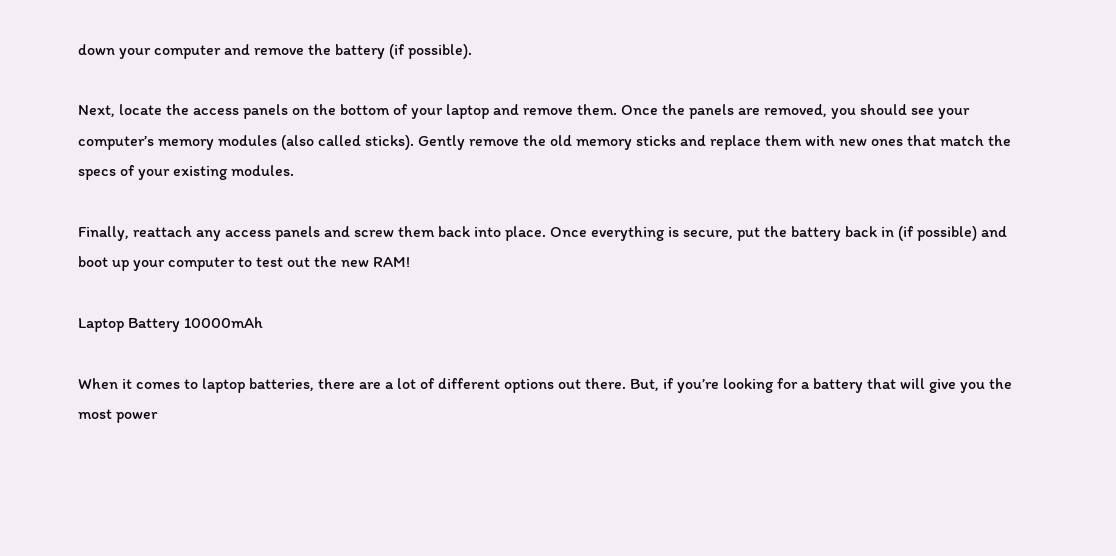down your computer and remove the battery (if possible).

Next, locate the access panels on the bottom of your laptop and remove them. Once the panels are removed, you should see your computer’s memory modules (also called sticks). Gently remove the old memory sticks and replace them with new ones that match the specs of your existing modules.

Finally, reattach any access panels and screw them back into place. Once everything is secure, put the battery back in (if possible) and boot up your computer to test out the new RAM!

Laptop Battery 10000mAh

When it comes to laptop batteries, there are a lot of different options out there. But, if you’re looking for a battery that will give you the most power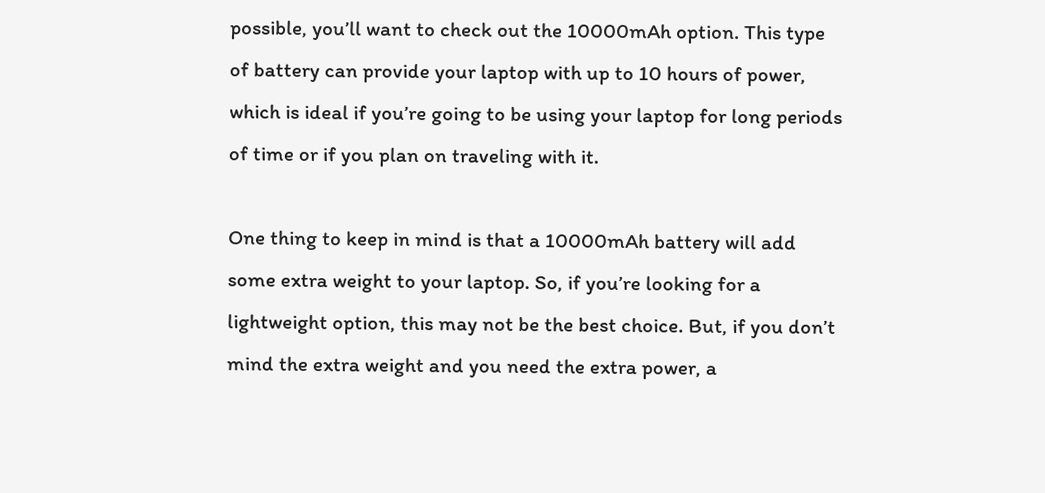possible, you’ll want to check out the 10000mAh option. This type of battery can provide your laptop with up to 10 hours of power, which is ideal if you’re going to be using your laptop for long periods of time or if you plan on traveling with it.

One thing to keep in mind is that a 10000mAh battery will add some extra weight to your laptop. So, if you’re looking for a lightweight option, this may not be the best choice. But, if you don’t mind the extra weight and you need the extra power, a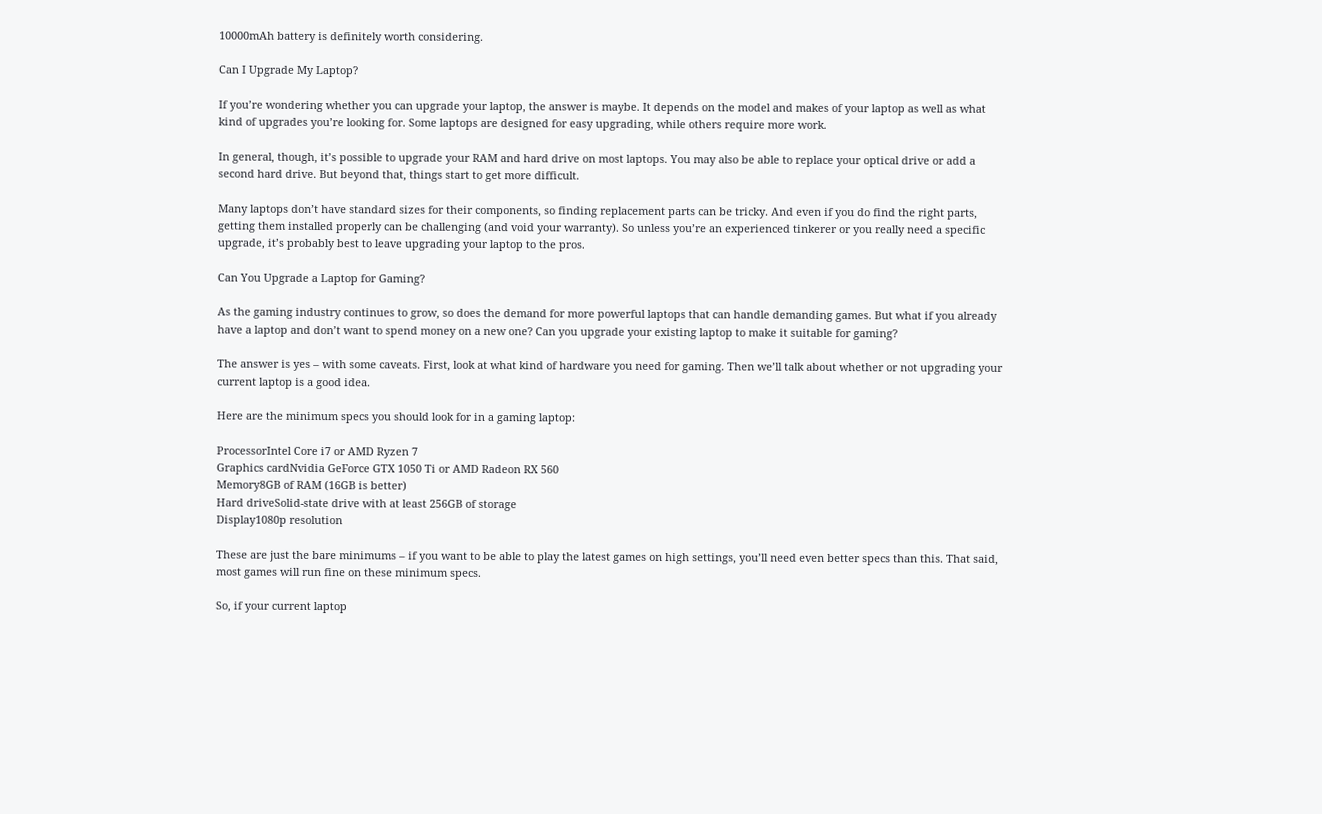10000mAh battery is definitely worth considering.

Can I Upgrade My Laptop?

If you’re wondering whether you can upgrade your laptop, the answer is maybe. It depends on the model and makes of your laptop as well as what kind of upgrades you’re looking for. Some laptops are designed for easy upgrading, while others require more work.

In general, though, it’s possible to upgrade your RAM and hard drive on most laptops. You may also be able to replace your optical drive or add a second hard drive. But beyond that, things start to get more difficult.

Many laptops don’t have standard sizes for their components, so finding replacement parts can be tricky. And even if you do find the right parts, getting them installed properly can be challenging (and void your warranty). So unless you’re an experienced tinkerer or you really need a specific upgrade, it’s probably best to leave upgrading your laptop to the pros.

Can You Upgrade a Laptop for Gaming?

As the gaming industry continues to grow, so does the demand for more powerful laptops that can handle demanding games. But what if you already have a laptop and don’t want to spend money on a new one? Can you upgrade your existing laptop to make it suitable for gaming?

The answer is yes – with some caveats. First, look at what kind of hardware you need for gaming. Then we’ll talk about whether or not upgrading your current laptop is a good idea.

Here are the minimum specs you should look for in a gaming laptop:

ProcessorIntel Core i7 or AMD Ryzen 7
Graphics cardNvidia GeForce GTX 1050 Ti or AMD Radeon RX 560
Memory8GB of RAM (16GB is better)
Hard driveSolid-state drive with at least 256GB of storage
Display1080p resolution

These are just the bare minimums – if you want to be able to play the latest games on high settings, you’ll need even better specs than this. That said, most games will run fine on these minimum specs.

So, if your current laptop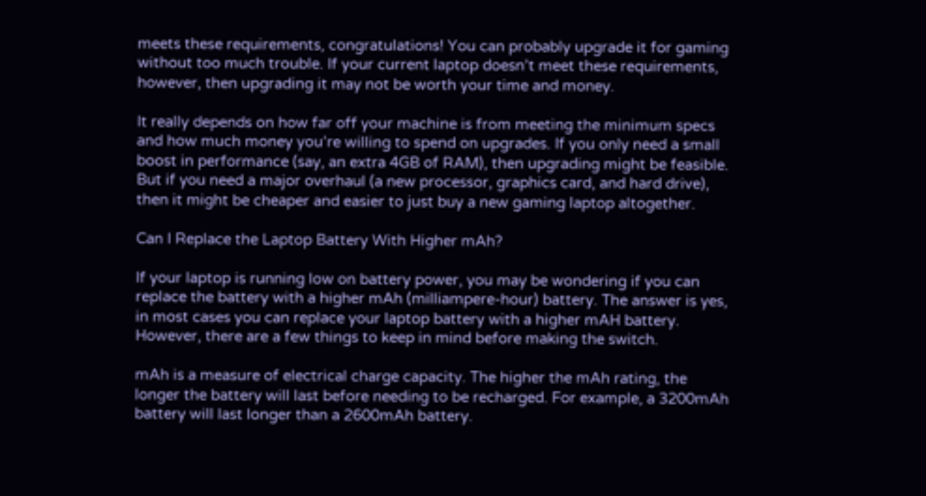meets these requirements, congratulations! You can probably upgrade it for gaming without too much trouble. If your current laptop doesn’t meet these requirements, however, then upgrading it may not be worth your time and money.

It really depends on how far off your machine is from meeting the minimum specs and how much money you’re willing to spend on upgrades. If you only need a small boost in performance (say, an extra 4GB of RAM), then upgrading might be feasible. But if you need a major overhaul (a new processor, graphics card, and hard drive), then it might be cheaper and easier to just buy a new gaming laptop altogether.

Can I Replace the Laptop Battery With Higher mAh?

If your laptop is running low on battery power, you may be wondering if you can replace the battery with a higher mAh (milliampere-hour) battery. The answer is yes, in most cases you can replace your laptop battery with a higher mAH battery. However, there are a few things to keep in mind before making the switch.

mAh is a measure of electrical charge capacity. The higher the mAh rating, the longer the battery will last before needing to be recharged. For example, a 3200mAh battery will last longer than a 2600mAh battery.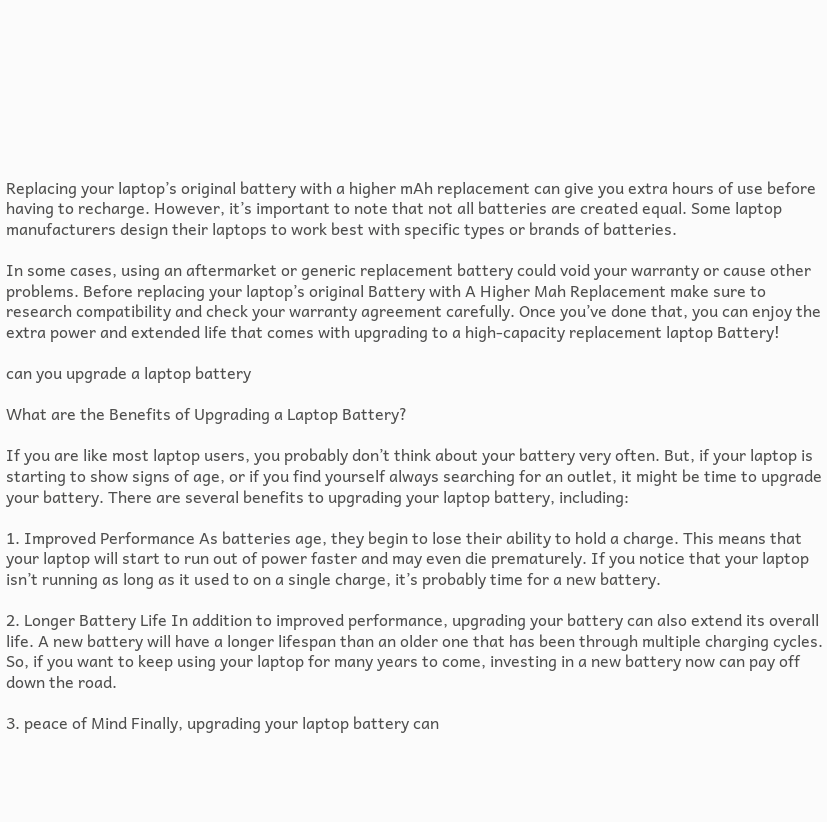Replacing your laptop’s original battery with a higher mAh replacement can give you extra hours of use before having to recharge. However, it’s important to note that not all batteries are created equal. Some laptop manufacturers design their laptops to work best with specific types or brands of batteries.

In some cases, using an aftermarket or generic replacement battery could void your warranty or cause other problems. Before replacing your laptop’s original Battery with A Higher Mah Replacement make sure to research compatibility and check your warranty agreement carefully. Once you’ve done that, you can enjoy the extra power and extended life that comes with upgrading to a high-capacity replacement laptop Battery!

can you upgrade a laptop battery

What are the Benefits of Upgrading a Laptop Battery?

If you are like most laptop users, you probably don’t think about your battery very often. But, if your laptop is starting to show signs of age, or if you find yourself always searching for an outlet, it might be time to upgrade your battery. There are several benefits to upgrading your laptop battery, including:

1. Improved Performance As batteries age, they begin to lose their ability to hold a charge. This means that your laptop will start to run out of power faster and may even die prematurely. If you notice that your laptop isn’t running as long as it used to on a single charge, it’s probably time for a new battery.

2. Longer Battery Life In addition to improved performance, upgrading your battery can also extend its overall life. A new battery will have a longer lifespan than an older one that has been through multiple charging cycles. So, if you want to keep using your laptop for many years to come, investing in a new battery now can pay off down the road.

3. peace of Mind Finally, upgrading your laptop battery can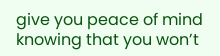give you peace of mind knowing that you won’t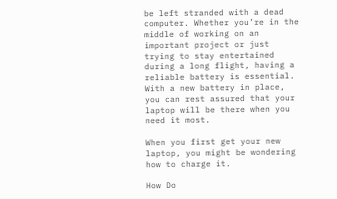be left stranded with a dead computer. Whether you’re in the middle of working on an important project or just trying to stay entertained during a long flight, having a reliable battery is essential. With a new battery in place, you can rest assured that your laptop will be there when you need it most.

When you first get your new laptop, you might be wondering how to charge it.

How Do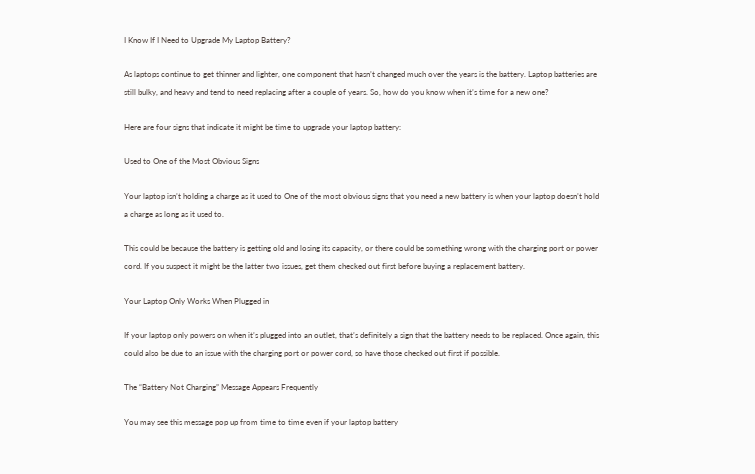I Know If I Need to Upgrade My Laptop Battery?

As laptops continue to get thinner and lighter, one component that hasn’t changed much over the years is the battery. Laptop batteries are still bulky, and heavy and tend to need replacing after a couple of years. So, how do you know when it’s time for a new one?

Here are four signs that indicate it might be time to upgrade your laptop battery:

Used to One of the Most Obvious Signs

Your laptop isn’t holding a charge as it used to One of the most obvious signs that you need a new battery is when your laptop doesn’t hold a charge as long as it used to.

This could be because the battery is getting old and losing its capacity, or there could be something wrong with the charging port or power cord. If you suspect it might be the latter two issues, get them checked out first before buying a replacement battery.

Your Laptop Only Works When Plugged in

If your laptop only powers on when it’s plugged into an outlet, that’s definitely a sign that the battery needs to be replaced. Once again, this could also be due to an issue with the charging port or power cord, so have those checked out first if possible.

The “Battery Not Charging” Message Appears Frequently

You may see this message pop up from time to time even if your laptop battery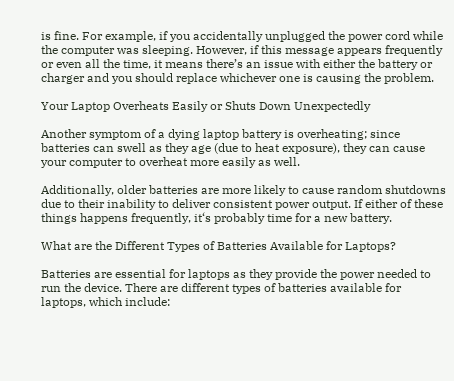is fine. For example, if you accidentally unplugged the power cord while the computer was sleeping. However, if this message appears frequently or even all the time, it means there’s an issue with either the battery or charger and you should replace whichever one is causing the problem.

Your Laptop Overheats Easily or Shuts Down Unexpectedly

Another symptom of a dying laptop battery is overheating; since batteries can swell as they age (due to heat exposure), they can cause your computer to overheat more easily as well.

Additionally, older batteries are more likely to cause random shutdowns due to their inability to deliver consistent power output. If either of these things happens frequently, it‘s probably time for a new battery.

What are the Different Types of Batteries Available for Laptops?

Batteries are essential for laptops as they provide the power needed to run the device. There are different types of batteries available for laptops, which include: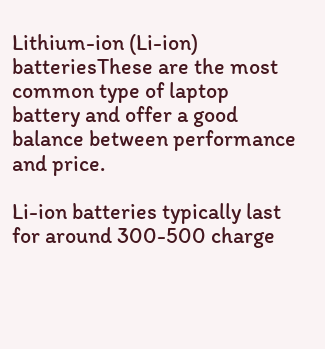Lithium-ion (Li-ion) batteriesThese are the most common type of laptop battery and offer a good balance between performance and price.

Li-ion batteries typically last for around 300-500 charge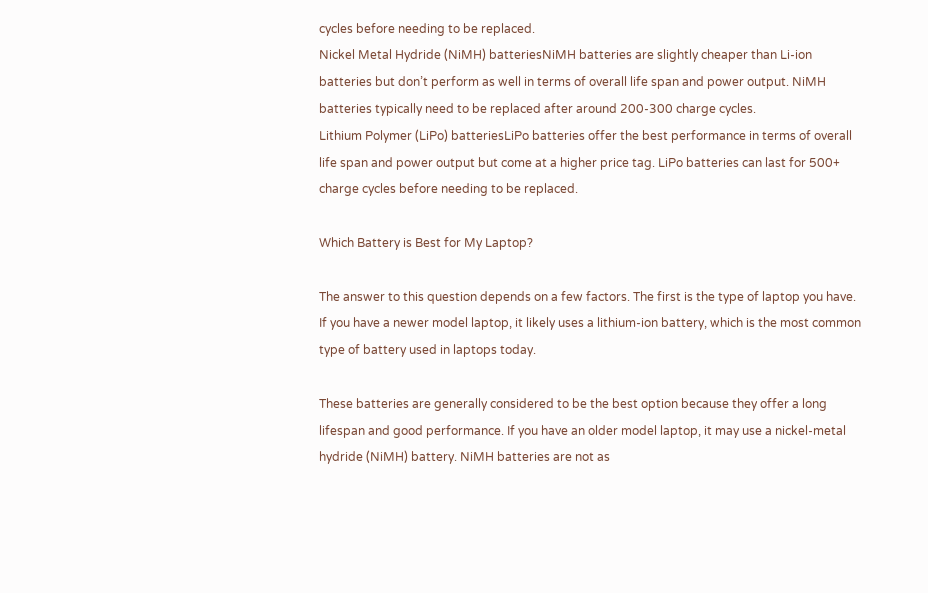cycles before needing to be replaced.
Nickel Metal Hydride (NiMH) batteriesNiMH batteries are slightly cheaper than Li-ion batteries but don’t perform as well in terms of overall life span and power output. NiMH batteries typically need to be replaced after around 200-300 charge cycles.
Lithium Polymer (LiPo) batteriesLiPo batteries offer the best performance in terms of overall life span and power output but come at a higher price tag. LiPo batteries can last for 500+ charge cycles before needing to be replaced.

Which Battery is Best for My Laptop?

The answer to this question depends on a few factors. The first is the type of laptop you have. If you have a newer model laptop, it likely uses a lithium-ion battery, which is the most common type of battery used in laptops today.

These batteries are generally considered to be the best option because they offer a long lifespan and good performance. If you have an older model laptop, it may use a nickel-metal hydride (NiMH) battery. NiMH batteries are not as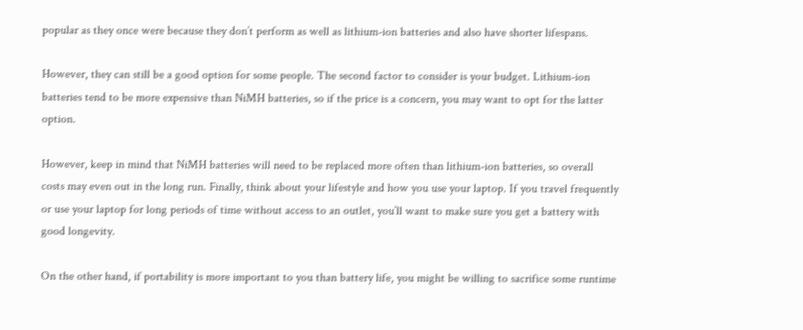popular as they once were because they don’t perform as well as lithium-ion batteries and also have shorter lifespans.

However, they can still be a good option for some people. The second factor to consider is your budget. Lithium-ion batteries tend to be more expensive than NiMH batteries, so if the price is a concern, you may want to opt for the latter option.

However, keep in mind that NiMH batteries will need to be replaced more often than lithium-ion batteries, so overall costs may even out in the long run. Finally, think about your lifestyle and how you use your laptop. If you travel frequently or use your laptop for long periods of time without access to an outlet, you’ll want to make sure you get a battery with good longevity.

On the other hand, if portability is more important to you than battery life, you might be willing to sacrifice some runtime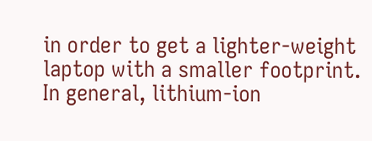in order to get a lighter-weight laptop with a smaller footprint. In general, lithium-ion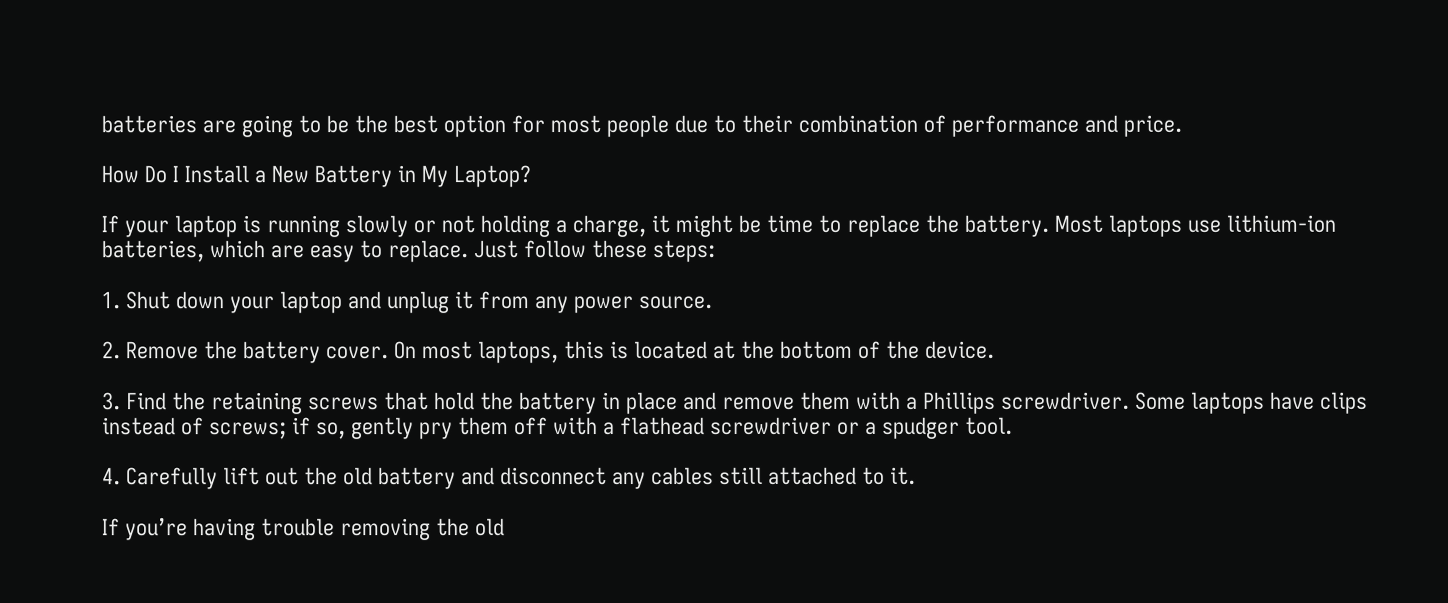batteries are going to be the best option for most people due to their combination of performance and price.

How Do I Install a New Battery in My Laptop?

If your laptop is running slowly or not holding a charge, it might be time to replace the battery. Most laptops use lithium-ion batteries, which are easy to replace. Just follow these steps:

1. Shut down your laptop and unplug it from any power source.

2. Remove the battery cover. On most laptops, this is located at the bottom of the device.

3. Find the retaining screws that hold the battery in place and remove them with a Phillips screwdriver. Some laptops have clips instead of screws; if so, gently pry them off with a flathead screwdriver or a spudger tool.

4. Carefully lift out the old battery and disconnect any cables still attached to it.

If you’re having trouble removing the old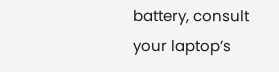battery, consult your laptop’s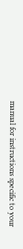manual for instructions specific to your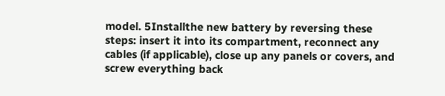model. 5Installthe new battery by reversing these steps: insert it into its compartment, reconnect any cables (if applicable), close up any panels or covers, and screw everything back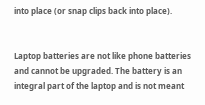into place (or snap clips back into place).


Laptop batteries are not like phone batteries and cannot be upgraded. The battery is an integral part of the laptop and is not meant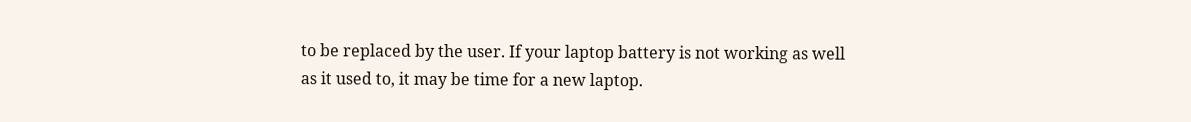to be replaced by the user. If your laptop battery is not working as well as it used to, it may be time for a new laptop.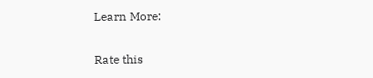Learn More:

Rate this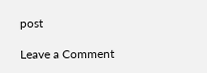post

Leave a Comment